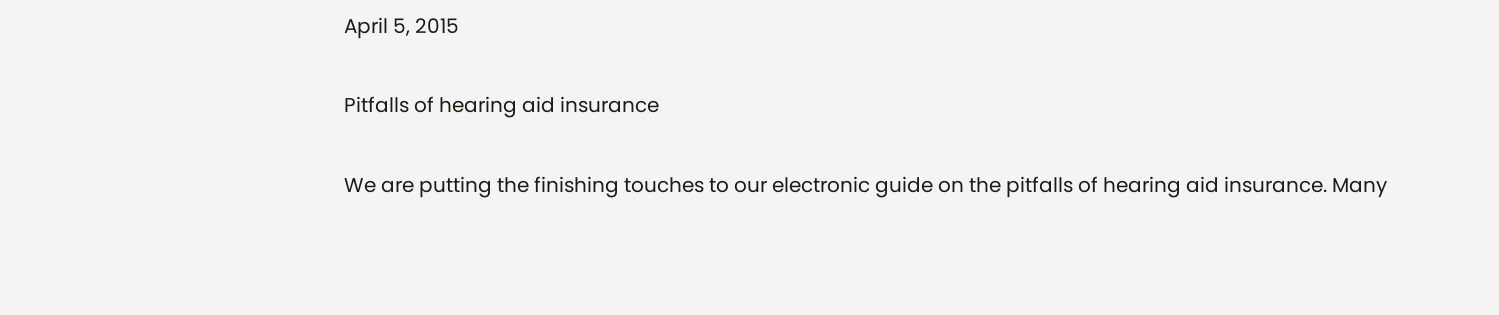April 5, 2015

Pitfalls of hearing aid insurance

We are putting the finishing touches to our electronic guide on the pitfalls of hearing aid insurance. Many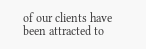of our clients have been attracted to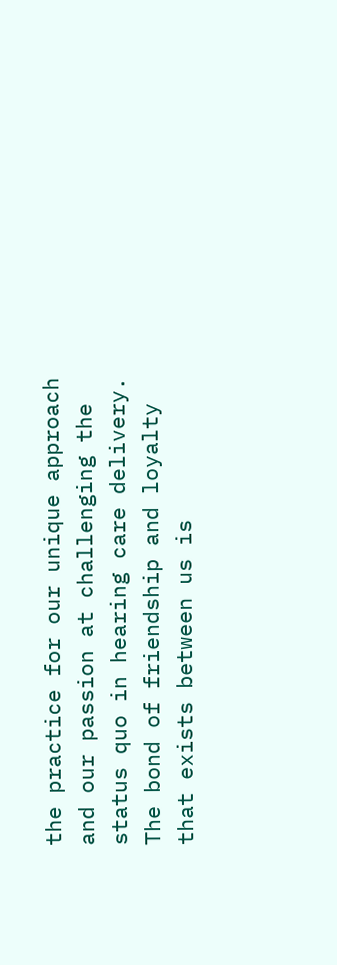the practice for our unique approach and our passion at challenging the status quo in hearing care delivery. The bond of friendship and loyalty that exists between us is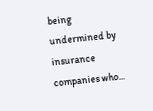being undermined by insurance companies who...